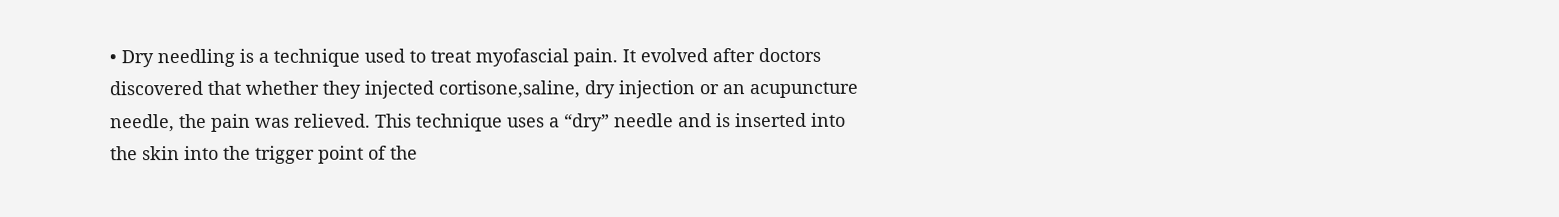• Dry needling is a technique used to treat myofascial pain. It evolved after doctors discovered that whether they injected cortisone,saline, dry injection or an acupuncture needle, the pain was relieved. This technique uses a “dry” needle and is inserted into the skin into the trigger point of the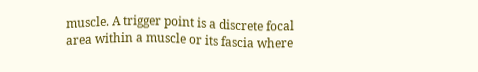muscle. A trigger point is a discrete focal area within a muscle or its fascia where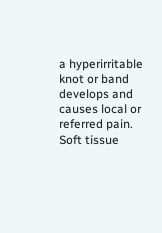a hyperirritable knot or band develops and causes local or referred pain. Soft tissue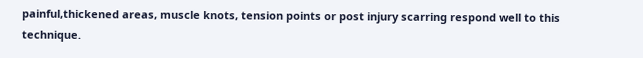painful,thickened areas, muscle knots, tension points or post injury scarring respond well to this technique.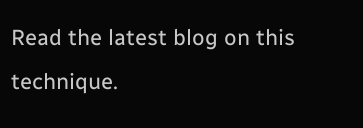Read the latest blog on this technique.